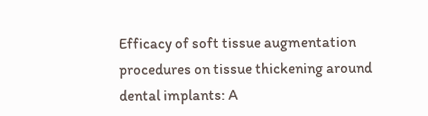Efficacy of soft tissue augmentation procedures on tissue thickening around dental implants: A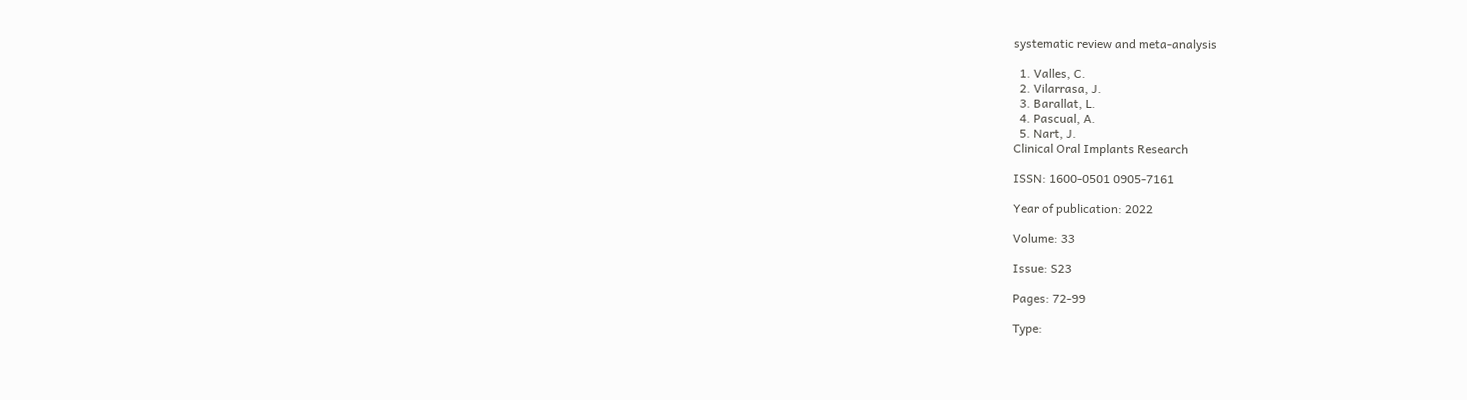systematic review and meta-analysis

  1. Valles, C.
  2. Vilarrasa, J.
  3. Barallat, L.
  4. Pascual, A.
  5. Nart, J.
Clinical Oral Implants Research

ISSN: 1600-0501 0905-7161

Year of publication: 2022

Volume: 33

Issue: S23

Pages: 72-99

Type: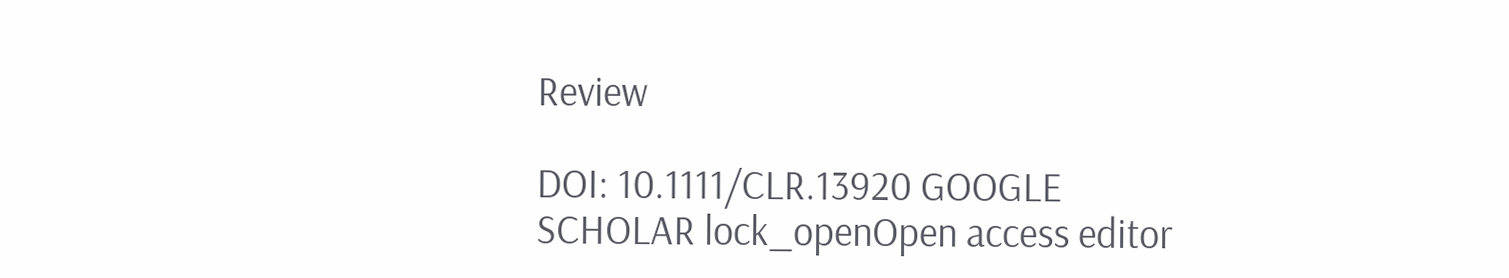Review

DOI: 10.1111/CLR.13920 GOOGLE SCHOLAR lock_openOpen access editor